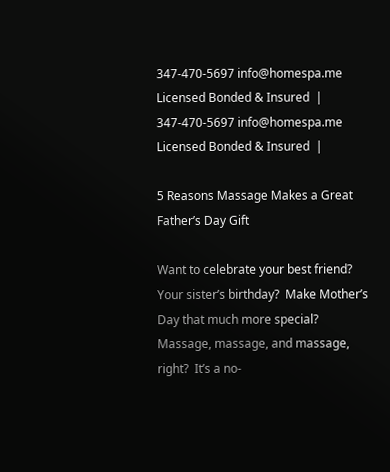347-470-5697 info@homespa.me Licensed Bonded & Insured  |
347-470-5697 info@homespa.me Licensed Bonded & Insured  |

5 Reasons Massage Makes a Great Father’s Day Gift

Want to celebrate your best friend? Your sister’s birthday?  Make Mother’s Day that much more special? Massage, massage, and massage, right?  It’s a no-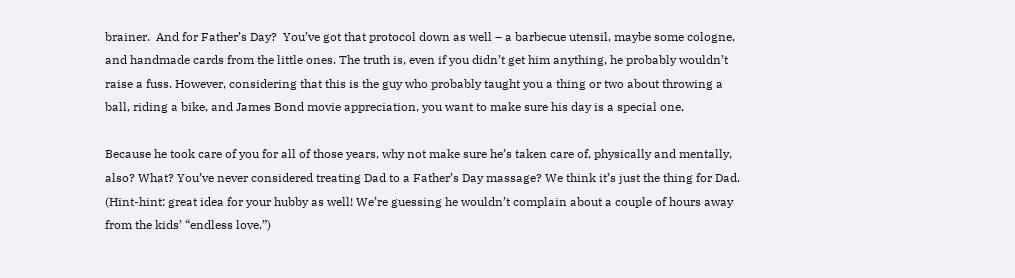brainer.  And for Father’s Day?  You’ve got that protocol down as well – a barbecue utensil, maybe some cologne, and handmade cards from the little ones. The truth is, even if you didn’t get him anything, he probably wouldn’t raise a fuss. However, considering that this is the guy who probably taught you a thing or two about throwing a ball, riding a bike, and James Bond movie appreciation, you want to make sure his day is a special one.

Because he took care of you for all of those years, why not make sure he’s taken care of, physically and mentally, also? What? You’ve never considered treating Dad to a Father’s Day massage? We think it’s just the thing for Dad. (Hint-hint: great idea for your hubby as well! We’re guessing he wouldn’t complain about a couple of hours away from the kids’ “endless love.”)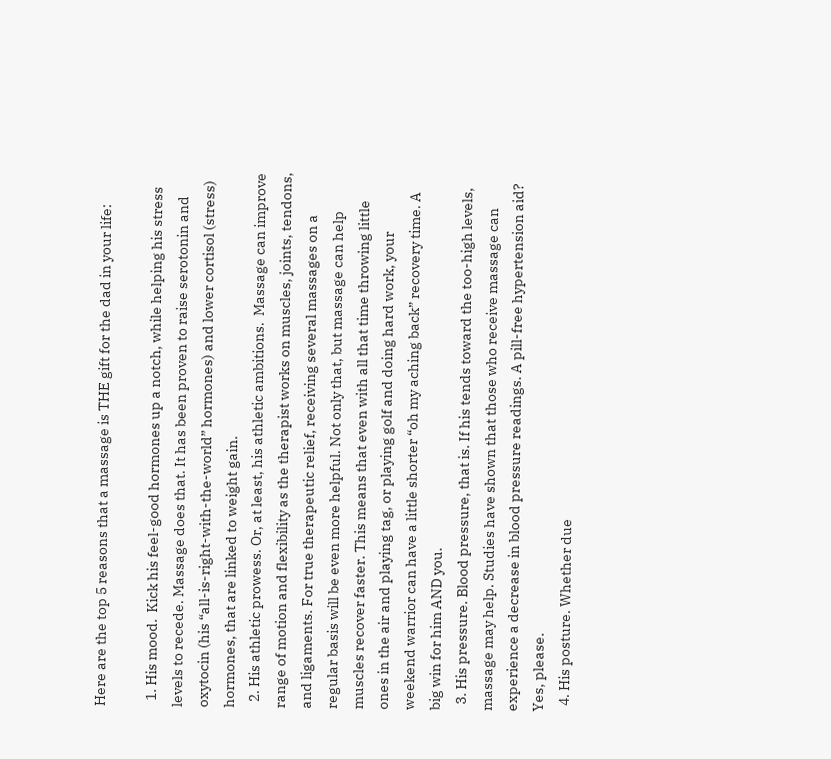Here are the top 5 reasons that a massage is THE gift for the dad in your life:

  1. His mood.  Kick his feel-good hormones up a notch, while helping his stress levels to recede. Massage does that. It has been proven to raise serotonin and oxytocin (his “all-is-right-with-the-world” hormones) and lower cortisol (stress) hormones, that are linked to weight gain.
  2. His athletic prowess. Or, at least, his athletic ambitions.  Massage can improve range of motion and flexibility as the therapist works on muscles, joints, tendons, and ligaments. For true therapeutic relief, receiving several massages on a regular basis will be even more helpful. Not only that, but massage can help muscles recover faster. This means that even with all that time throwing little ones in the air and playing tag, or playing golf and doing hard work, your weekend warrior can have a little shorter “oh my aching back” recovery time. A big win for him AND you.
  3. His pressure. Blood pressure, that is. If his tends toward the too-high levels, massage may help. Studies have shown that those who receive massage can experience a decrease in blood pressure readings. A pill-free hypertension aid?  Yes, please.
  4. His posture. Whether due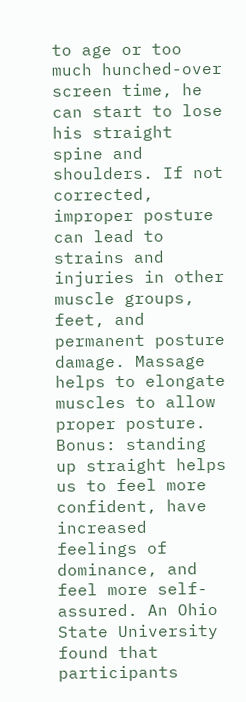to age or too much hunched-over screen time, he can start to lose his straight spine and shoulders. If not corrected, improper posture can lead to strains and injuries in other muscle groups, feet, and permanent posture damage. Massage helps to elongate muscles to allow proper posture. Bonus: standing up straight helps us to feel more confident, have increased feelings of dominance, and feel more self-assured. An Ohio State University found that participants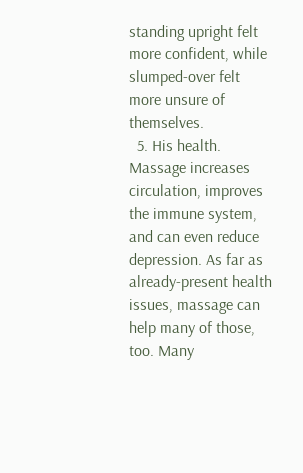standing upright felt more confident, while slumped-over felt more unsure of themselves.
  5. His health. Massage increases circulation, improves the immune system, and can even reduce depression. As far as already-present health issues, massage can help many of those, too. Many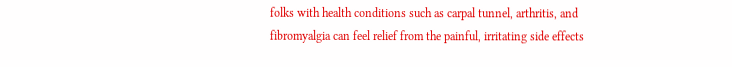folks with health conditions such as carpal tunnel, arthritis, and fibromyalgia can feel relief from the painful, irritating side effects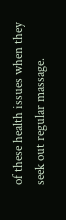of these health issues when they seek out regular massage.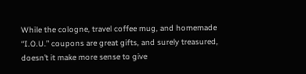While the cologne, travel coffee mug, and homemade “I.O.U.” coupons are great gifts, and surely treasured, doesn’t it make more sense to give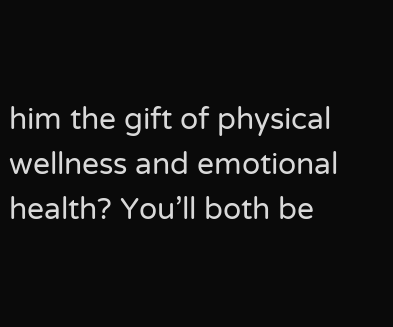him the gift of physical wellness and emotional health? You’ll both be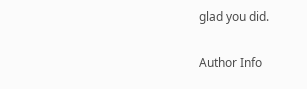glad you did.

Author Info